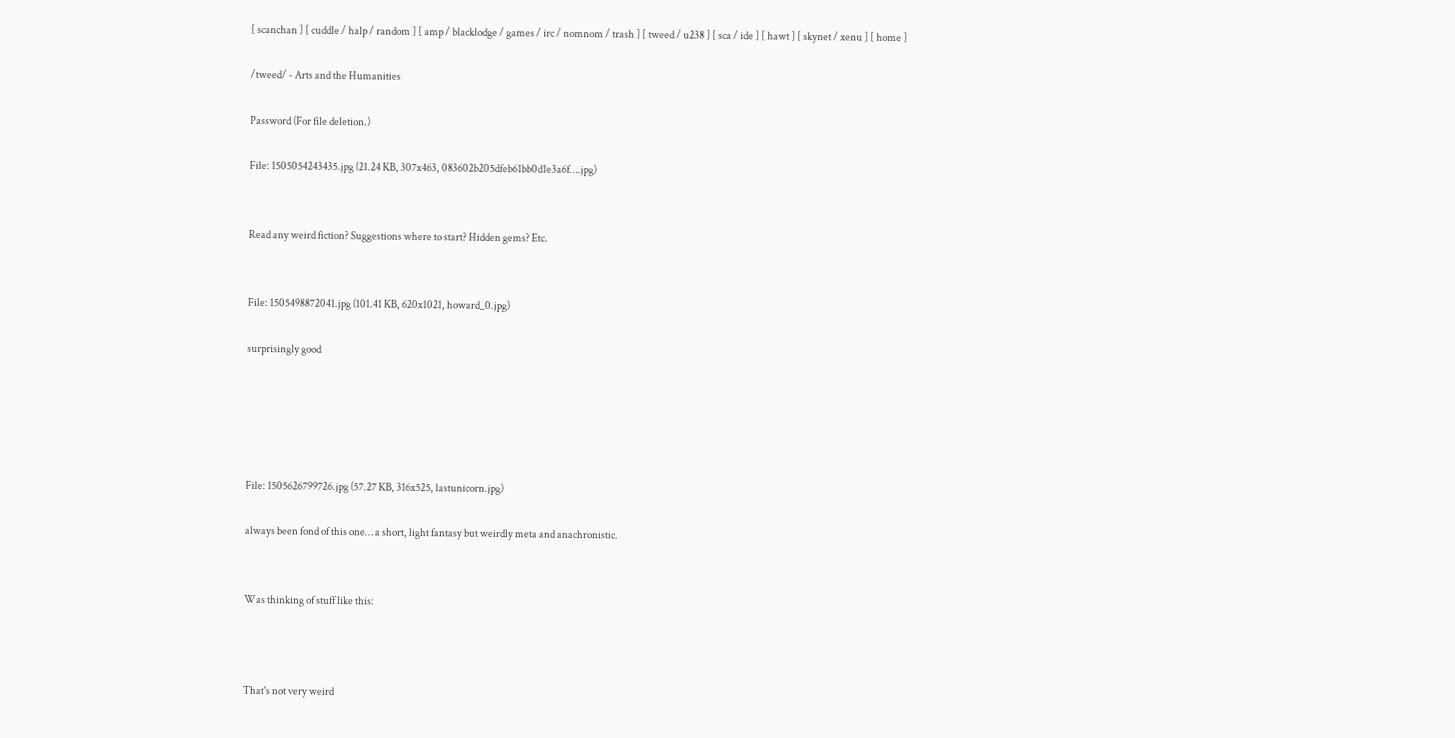[ scanchan ] [ cuddle / halp / random ] [ amp / blacklodge / games / irc / nomnom / trash ] [ tweed / u238 ] [ sca / ide ] [ hawt ] [ skynet / xenu ] [ home ]

/tweed/ - Arts and the Humanities

Password (For file deletion.)

File: 1505054243435.jpg (21.24 KB, 307x463, 083602b205dfeb61bb0d1e3a6f….jpg)


Read any weird fiction? Suggestions where to start? Hidden gems? Etc.


File: 1505498872041.jpg (101.41 KB, 620x1021, howard_0.jpg)

surprisingly good





File: 1505626799726.jpg (57.27 KB, 316x525, lastunicorn.jpg)

always been fond of this one… a short, light fantasy but weirdly meta and anachronistic.


Was thinking of stuff like this:



That's not very weird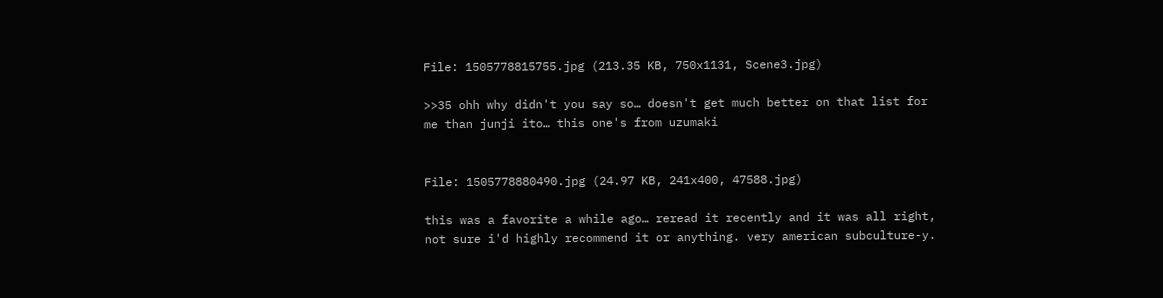File: 1505778815755.jpg (213.35 KB, 750x1131, Scene3.jpg)

>>35 ohh why didn't you say so… doesn't get much better on that list for me than junji ito… this one's from uzumaki


File: 1505778880490.jpg (24.97 KB, 241x400, 47588.jpg)

this was a favorite a while ago… reread it recently and it was all right, not sure i'd highly recommend it or anything. very american subculture-y.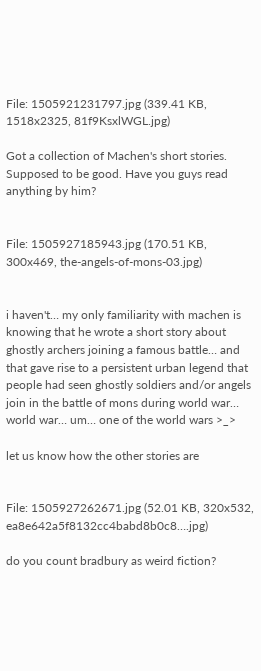File: 1505921231797.jpg (339.41 KB, 1518x2325, 81f9KsxlWGL.jpg)

Got a collection of Machen's short stories. Supposed to be good. Have you guys read anything by him?


File: 1505927185943.jpg (170.51 KB, 300x469, the-angels-of-mons-03.jpg)


i haven't… my only familiarity with machen is knowing that he wrote a short story about ghostly archers joining a famous battle… and that gave rise to a persistent urban legend that people had seen ghostly soldiers and/or angels join in the battle of mons during world war… world war… um… one of the world wars >_>

let us know how the other stories are


File: 1505927262671.jpg (52.01 KB, 320x532, ea8e642a5f8132cc4babd8b0c8….jpg)

do you count bradbury as weird fiction?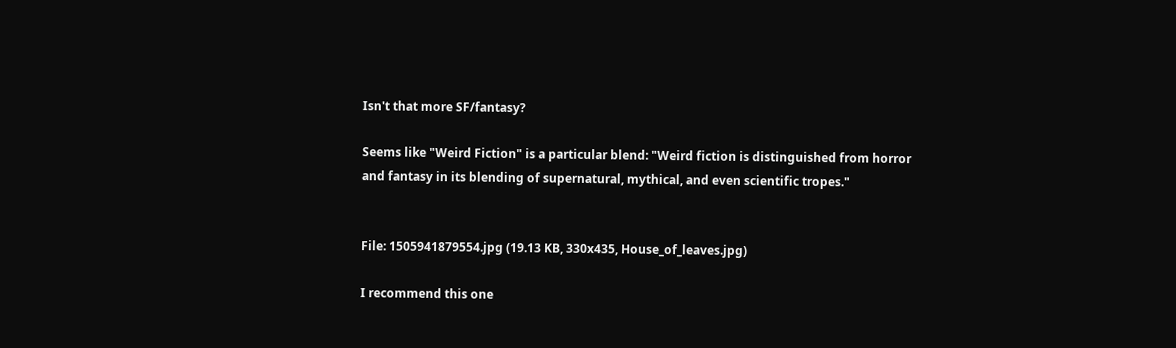Isn't that more SF/fantasy?

Seems like "Weird Fiction" is a particular blend: "Weird fiction is distinguished from horror and fantasy in its blending of supernatural, mythical, and even scientific tropes."


File: 1505941879554.jpg (19.13 KB, 330x435, House_of_leaves.jpg)

I recommend this one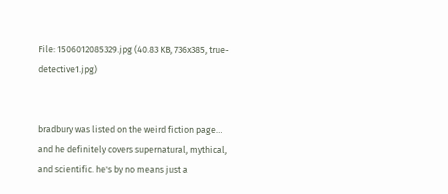File: 1506012085329.jpg (40.83 KB, 736x385, true-detective1.jpg)


bradbury was listed on the weird fiction page… and he definitely covers supernatural, mythical, and scientific. he's by no means just a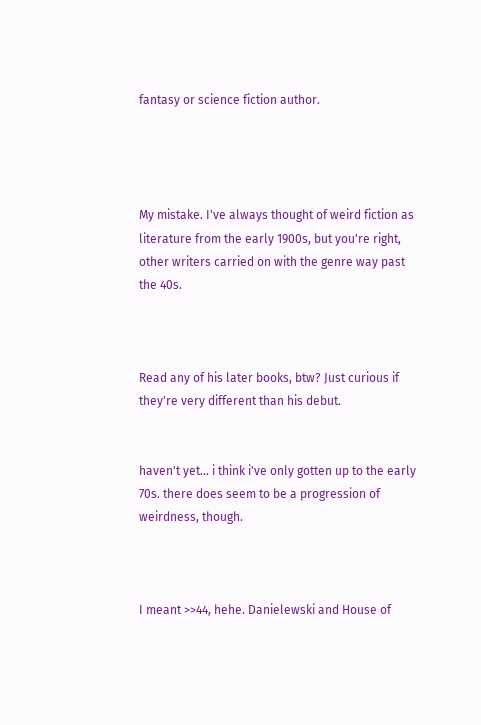fantasy or science fiction author.




My mistake. I've always thought of weird fiction as literature from the early 1900s, but you're right, other writers carried on with the genre way past the 40s.



Read any of his later books, btw? Just curious if they're very different than his debut.


haven't yet… i think i've only gotten up to the early 70s. there does seem to be a progression of weirdness, though.



I meant >>44, hehe. Danielewski and House of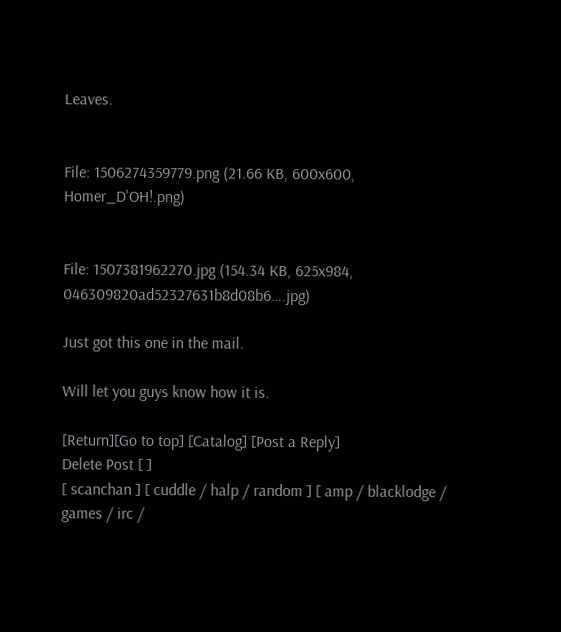Leaves.


File: 1506274359779.png (21.66 KB, 600x600, Homer_D'OH!.png)


File: 1507381962270.jpg (154.34 KB, 625x984, 046309820ad52327631b8d08b6….jpg)

Just got this one in the mail.

Will let you guys know how it is.

[Return][Go to top] [Catalog] [Post a Reply]
Delete Post [ ]
[ scanchan ] [ cuddle / halp / random ] [ amp / blacklodge / games / irc /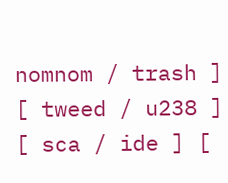nomnom / trash ] [ tweed / u238 ] [ sca / ide ] [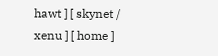hawt ] [ skynet / xenu ] [ home ]